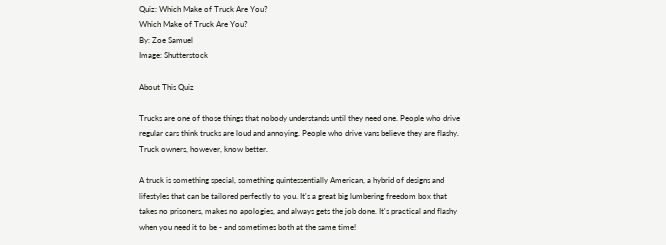Quiz: Which Make of Truck Are You?
Which Make of Truck Are You?
By: Zoe Samuel
Image: Shutterstock

About This Quiz

Trucks are one of those things that nobody understands until they need one. People who drive regular cars think trucks are loud and annoying. People who drive vans believe they are flashy. Truck owners, however, know better.

A truck is something special, something quintessentially American, a hybrid of designs and lifestyles that can be tailored perfectly to you. It's a great big lumbering freedom box that takes no prisoners, makes no apologies, and always gets the job done. It's practical and flashy when you need it to be - and sometimes both at the same time!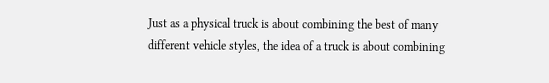Just as a physical truck is about combining the best of many different vehicle styles, the idea of a truck is about combining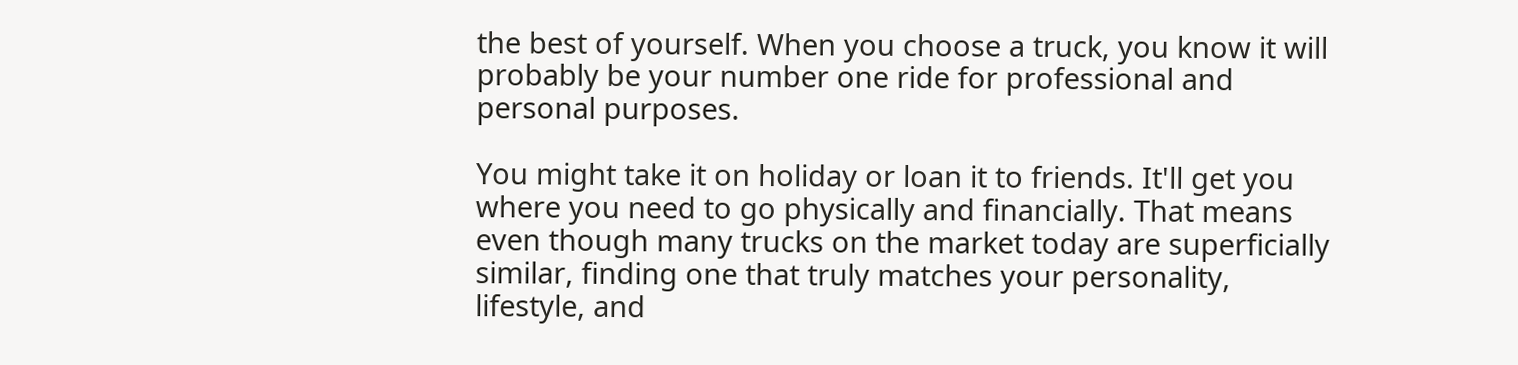the best of yourself. When you choose a truck, you know it will probably be your number one ride for professional and personal purposes.

You might take it on holiday or loan it to friends. It'll get you where you need to go physically and financially. That means even though many trucks on the market today are superficially similar, finding one that truly matches your personality, lifestyle, and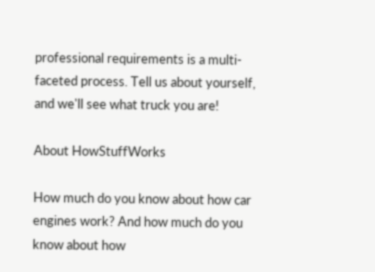professional requirements is a multi-faceted process. Tell us about yourself, and we'll see what truck you are!

About HowStuffWorks

How much do you know about how car engines work? And how much do you know about how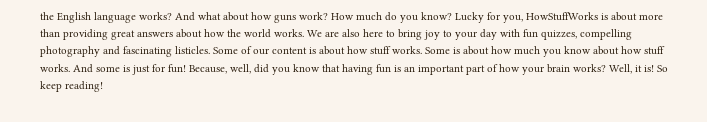the English language works? And what about how guns work? How much do you know? Lucky for you, HowStuffWorks is about more than providing great answers about how the world works. We are also here to bring joy to your day with fun quizzes, compelling photography and fascinating listicles. Some of our content is about how stuff works. Some is about how much you know about how stuff works. And some is just for fun! Because, well, did you know that having fun is an important part of how your brain works? Well, it is! So keep reading!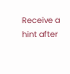Receive a hint after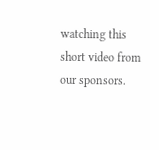watching this short video from our sponsors.